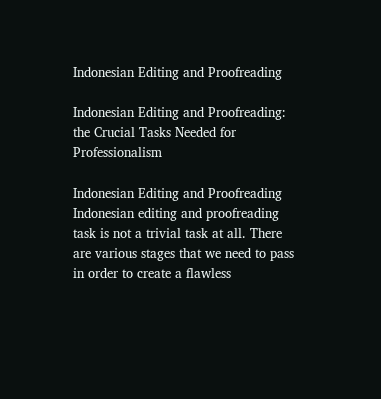Indonesian Editing and Proofreading

Indonesian Editing and Proofreading: the Crucial Tasks Needed for Professionalism

Indonesian Editing and Proofreading Indonesian editing and proofreading task is not a trivial task at all. There are various stages that we need to pass in order to create a flawless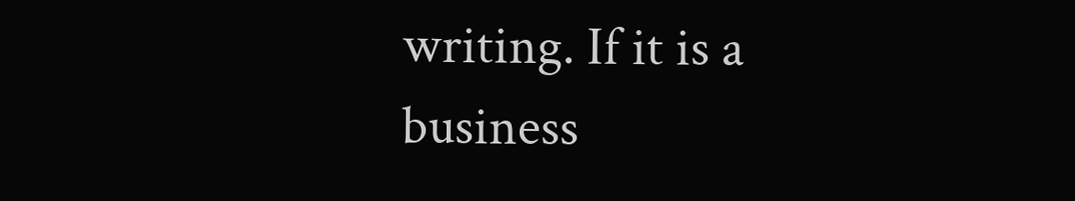writing. If it is a business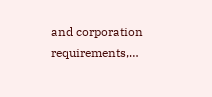and corporation requirements,…